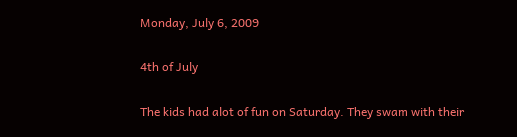Monday, July 6, 2009

4th of July

The kids had alot of fun on Saturday. They swam with their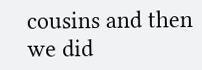cousins and then we did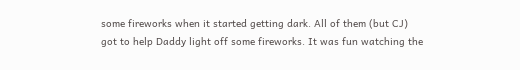some fireworks when it started getting dark. All of them (but CJ) got to help Daddy light off some fireworks. It was fun watching the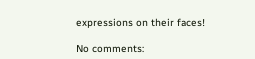expressions on their faces!

No comments: